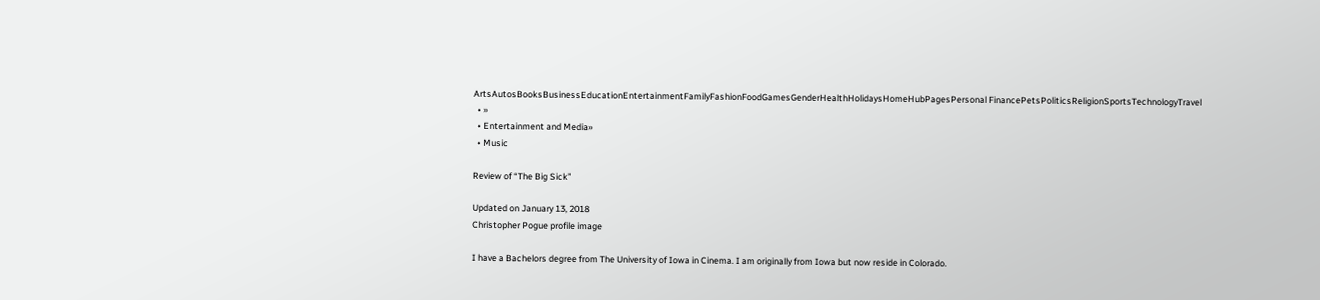ArtsAutosBooksBusinessEducationEntertainmentFamilyFashionFoodGamesGenderHealthHolidaysHomeHubPagesPersonal FinancePetsPoliticsReligionSportsTechnologyTravel
  • »
  • Entertainment and Media»
  • Music

Review of “The Big Sick”

Updated on January 13, 2018
Christopher Pogue profile image

I have a Bachelors degree from The University of Iowa in Cinema. I am originally from Iowa but now reside in Colorado.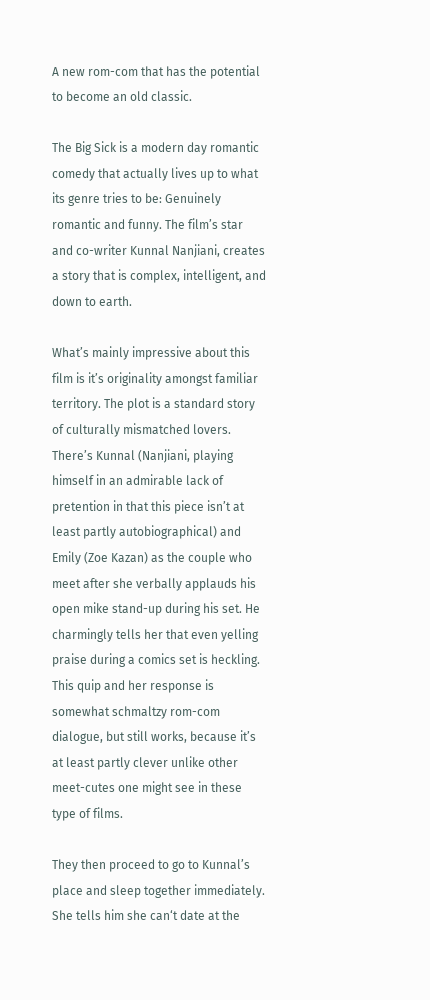A new rom-com that has the potential to become an old classic.

The Big Sick is a modern day romantic comedy that actually lives up to what its genre tries to be: Genuinely romantic and funny. The film’s star and co-writer Kunnal Nanjiani, creates a story that is complex, intelligent, and down to earth.

What’s mainly impressive about this film is it’s originality amongst familiar territory. The plot is a standard story of culturally mismatched lovers. There’s Kunnal (Nanjiani, playing himself in an admirable lack of pretention in that this piece isn’t at least partly autobiographical) and Emily (Zoe Kazan) as the couple who meet after she verbally applauds his open mike stand-up during his set. He charmingly tells her that even yelling praise during a comics set is heckling. This quip and her response is somewhat schmaltzy rom-com dialogue, but still works, because it’s at least partly clever unlike other meet-cutes one might see in these type of films.

They then proceed to go to Kunnal’s place and sleep together immediately. She tells him she can‘t date at the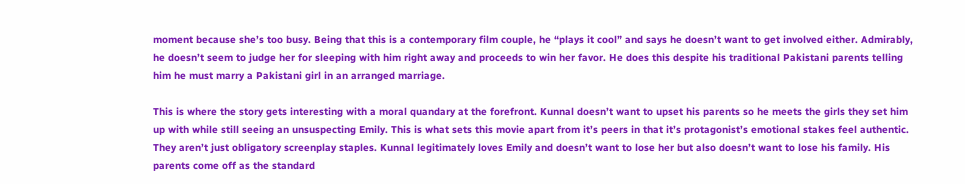moment because she’s too busy. Being that this is a contemporary film couple, he “plays it cool” and says he doesn’t want to get involved either. Admirably, he doesn’t seem to judge her for sleeping with him right away and proceeds to win her favor. He does this despite his traditional Pakistani parents telling him he must marry a Pakistani girl in an arranged marriage.

This is where the story gets interesting with a moral quandary at the forefront. Kunnal doesn’t want to upset his parents so he meets the girls they set him up with while still seeing an unsuspecting Emily. This is what sets this movie apart from it’s peers in that it’s protagonist’s emotional stakes feel authentic. They aren’t just obligatory screenplay staples. Kunnal legitimately loves Emily and doesn’t want to lose her but also doesn’t want to lose his family. His parents come off as the standard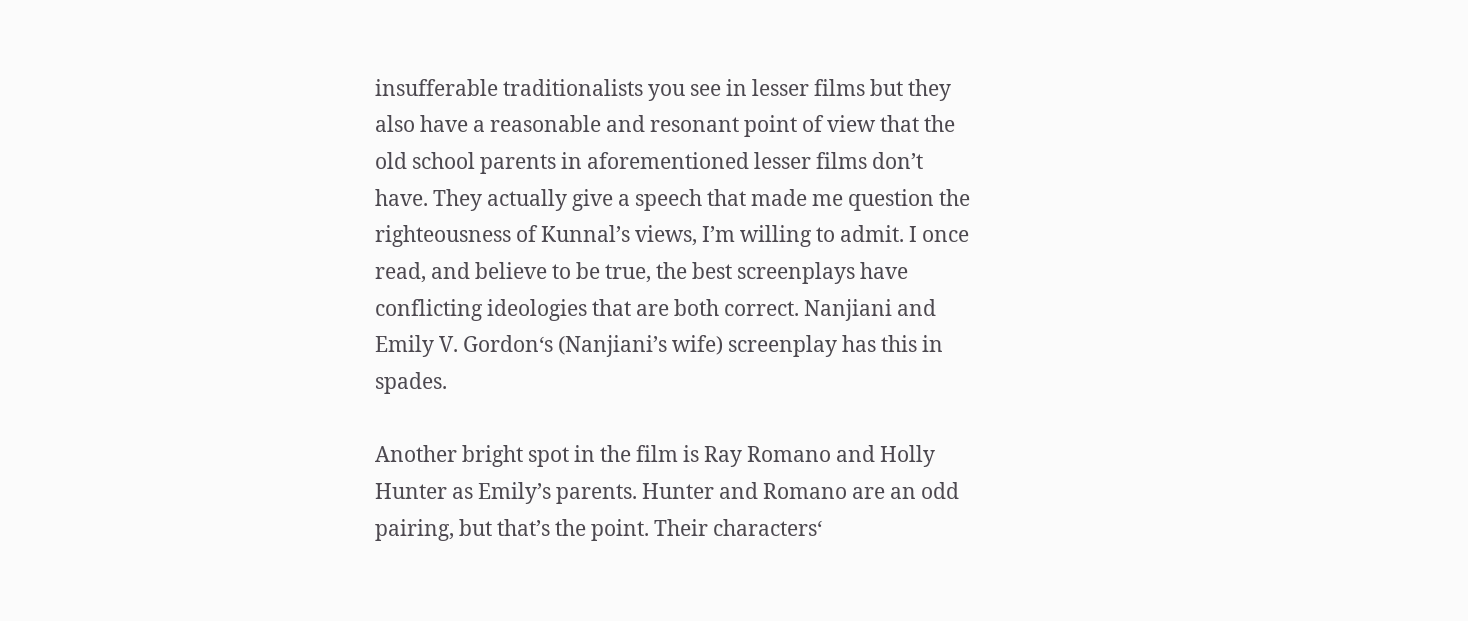insufferable traditionalists you see in lesser films but they also have a reasonable and resonant point of view that the old school parents in aforementioned lesser films don’t have. They actually give a speech that made me question the righteousness of Kunnal’s views, I’m willing to admit. I once read, and believe to be true, the best screenplays have conflicting ideologies that are both correct. Nanjiani and Emily V. Gordon‘s (Nanjiani’s wife) screenplay has this in spades.

Another bright spot in the film is Ray Romano and Holly Hunter as Emily’s parents. Hunter and Romano are an odd pairing, but that’s the point. Their characters‘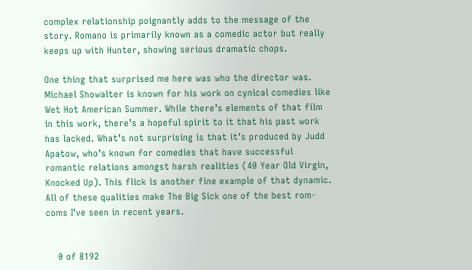complex relationship poignantly adds to the message of the story. Romano is primarily known as a comedic actor but really keeps up with Hunter, showing serious dramatic chops.

One thing that surprised me here was who the director was. Michael Showalter is known for his work on cynical comedies like Wet Hot American Summer. While there’s elements of that film in this work, there’s a hopeful spirit to it that his past work has lacked. What’s not surprising is that it’s produced by Judd Apatow, who’s known for comedies that have successful romantic relations amongst harsh realities (40 Year Old Virgin, Knocked Up). This flick is another fine example of that dynamic. All of these qualities make The Big Sick one of the best rom-coms I’ve seen in recent years.


    0 of 8192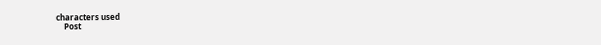characters used
    Post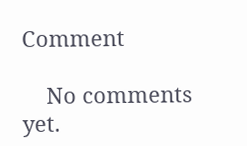Comment

    No comments yet.